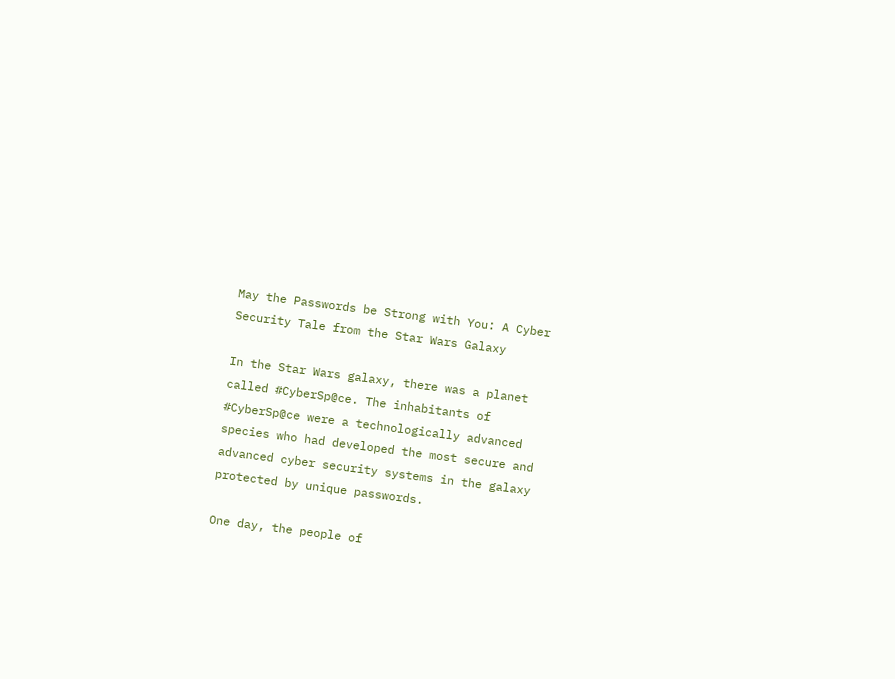May the Passwords be Strong with You: A Cyber Security Tale from the Star Wars Galaxy

In the Star Wars galaxy, there was a planet called #CyberSp@ce. The inhabitants of #CyberSp@ce were a technologically advanced species who had developed the most secure and advanced cyber security systems in the galaxy protected by unique passwords.

One day, the people of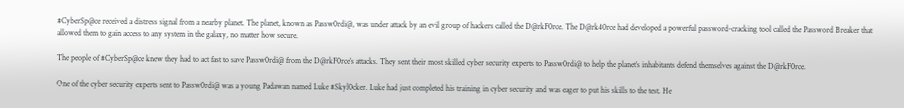#CyberSp@ce received a distress signal from a nearby planet. The planet, known as Passw0rdi@, was under attack by an evil group of hackers called the D@rkF0rce. The D@rk40rce had developed a powerful password-cracking tool called the Password Breaker that allowed them to gain access to any system in the galaxy, no matter how secure.

The people of #CyberSp@ce knew they had to act fast to save Passw0rdi@ from the D@rkF0rce’s attacks. They sent their most skilled cyber security experts to Passw0rdi@ to help the planet’s inhabitants defend themselves against the D@rkF0rce.

One of the cyber security experts sent to Passw0rdi@ was a young Padawan named Luke #Skyl0cker. Luke had just completed his training in cyber security and was eager to put his skills to the test. He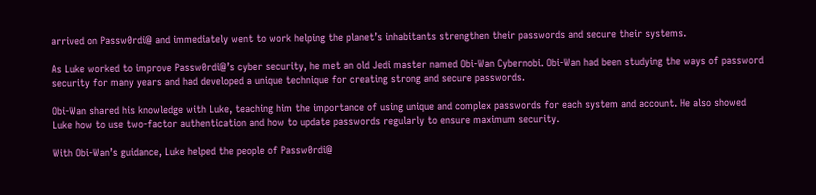arrived on Passw0rdi@ and immediately went to work helping the planet’s inhabitants strengthen their passwords and secure their systems.

As Luke worked to improve Passw0rdi@’s cyber security, he met an old Jedi master named Obi-Wan Cybernobi. Obi-Wan had been studying the ways of password security for many years and had developed a unique technique for creating strong and secure passwords.

Obi-Wan shared his knowledge with Luke, teaching him the importance of using unique and complex passwords for each system and account. He also showed Luke how to use two-factor authentication and how to update passwords regularly to ensure maximum security.

With Obi-Wan’s guidance, Luke helped the people of Passw0rdi@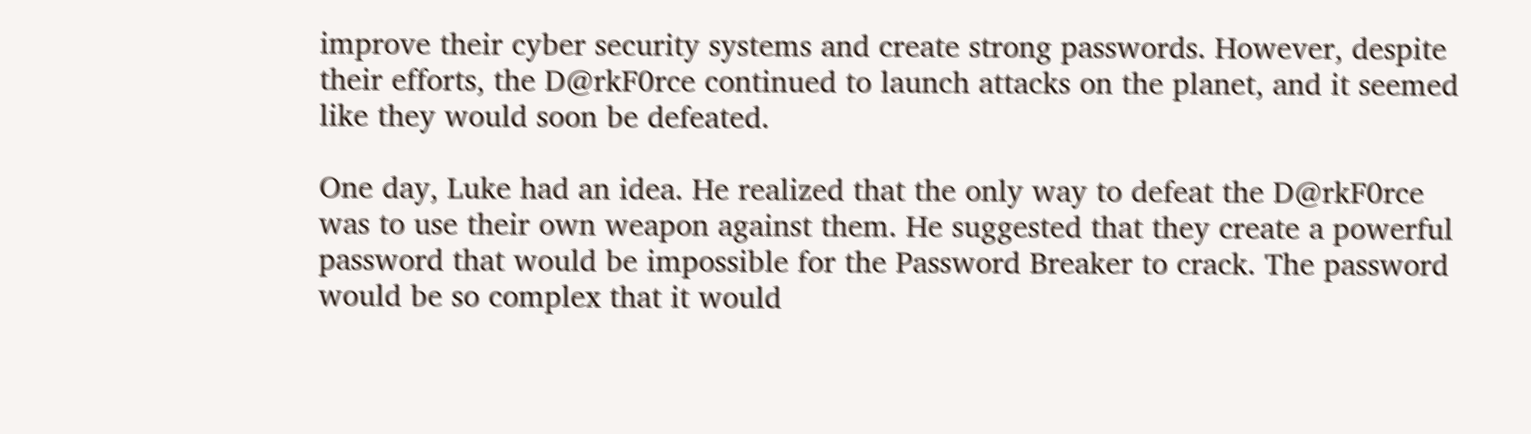improve their cyber security systems and create strong passwords. However, despite their efforts, the D@rkF0rce continued to launch attacks on the planet, and it seemed like they would soon be defeated.

One day, Luke had an idea. He realized that the only way to defeat the D@rkF0rce was to use their own weapon against them. He suggested that they create a powerful password that would be impossible for the Password Breaker to crack. The password would be so complex that it would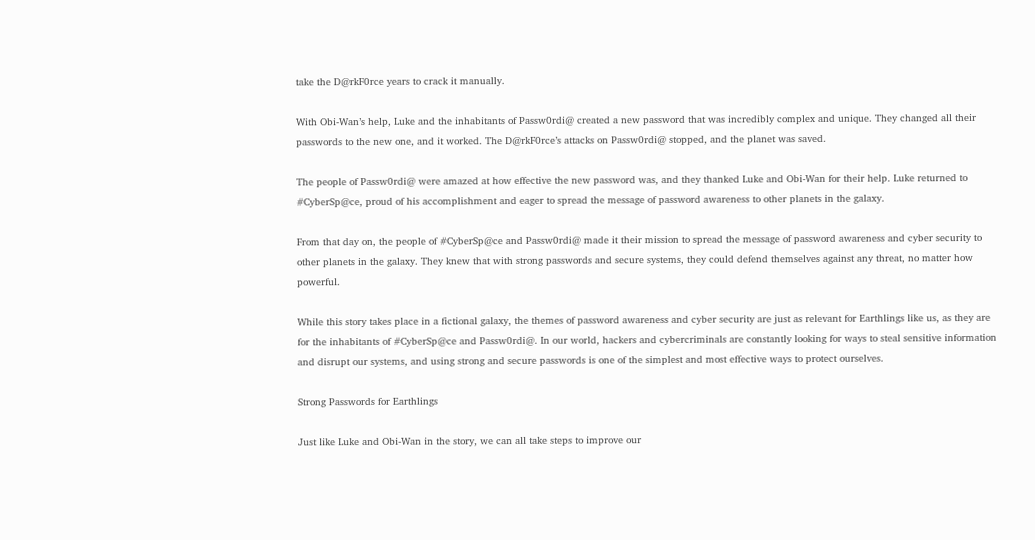take the D@rkF0rce years to crack it manually.

With Obi-Wan’s help, Luke and the inhabitants of Passw0rdi@ created a new password that was incredibly complex and unique. They changed all their passwords to the new one, and it worked. The D@rkF0rce’s attacks on Passw0rdi@ stopped, and the planet was saved.

The people of Passw0rdi@ were amazed at how effective the new password was, and they thanked Luke and Obi-Wan for their help. Luke returned to #CyberSp@ce, proud of his accomplishment and eager to spread the message of password awareness to other planets in the galaxy.

From that day on, the people of #CyberSp@ce and Passw0rdi@ made it their mission to spread the message of password awareness and cyber security to other planets in the galaxy. They knew that with strong passwords and secure systems, they could defend themselves against any threat, no matter how powerful.

While this story takes place in a fictional galaxy, the themes of password awareness and cyber security are just as relevant for Earthlings like us, as they are for the inhabitants of #CyberSp@ce and Passw0rdi@. In our world, hackers and cybercriminals are constantly looking for ways to steal sensitive information and disrupt our systems, and using strong and secure passwords is one of the simplest and most effective ways to protect ourselves.

Strong Passwords for Earthlings

Just like Luke and Obi-Wan in the story, we can all take steps to improve our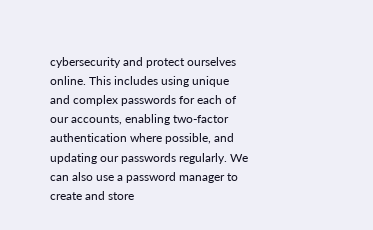cybersecurity and protect ourselves online. This includes using unique and complex passwords for each of our accounts, enabling two-factor authentication where possible, and updating our passwords regularly. We can also use a password manager to create and store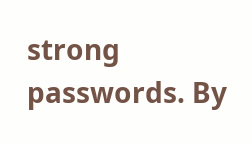strong passwords. By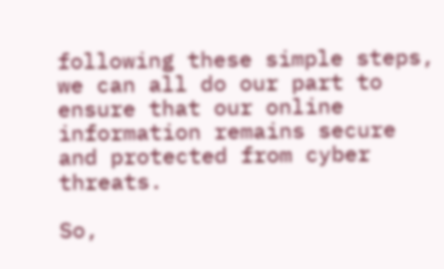following these simple steps, we can all do our part to ensure that our online information remains secure and protected from cyber threats.

So,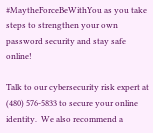#MaytheForceBeWithYou as you take steps to strengthen your own password security and stay safe online!

Talk to our cybersecurity risk expert at (480) 576-5833 to secure your online identity.  We also recommend a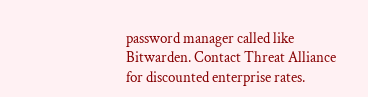password manager called like Bitwarden. Contact Threat Alliance for discounted enterprise rates.